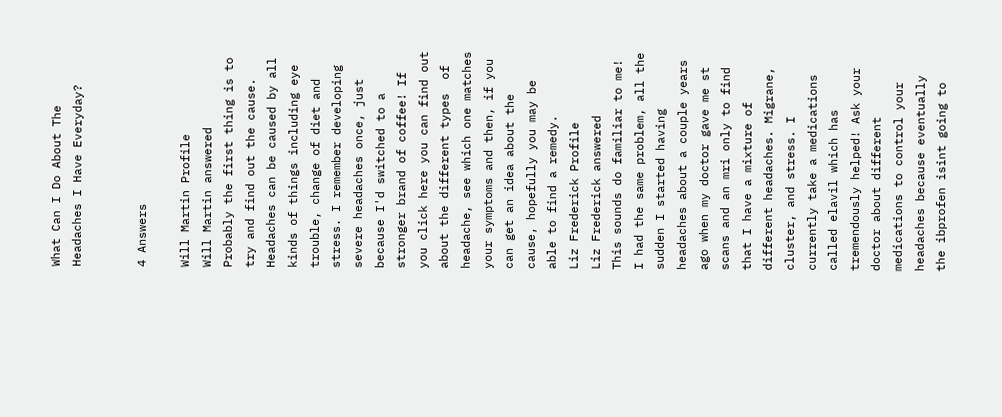What Can I Do About The Headaches I Have Everyday?


4 Answers

Will Martin Profile
Will Martin answered
Probably the first thing is to try and find out the cause. Headaches can be caused by all kinds of things including eye trouble, change of diet and stress. I remember developing severe headaches once, just because I'd switched to a stronger brand of coffee! If  you click here you can find out about the different types  of headache, see which one matches your symptoms and then, if you can get an idea about the cause, hopefully you may be able to find a remedy.
Liz Frederick Profile
Liz Frederick answered
This sounds do familiar to me! I had the same problem, all the sudden I started having headaches about a couple years ago when my doctor gave me st scans and an mri only to find that I have a mixture of different headaches. Migrane, cluster, and stress. I currently take a medications called elavil which has tremendously helped! Ask your doctor about different medications to control your headaches because eventually the ibprofen isint going to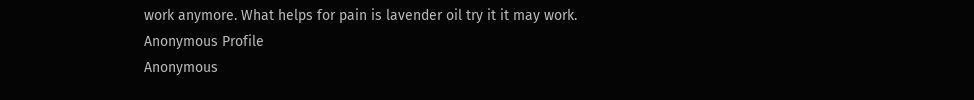work anymore. What helps for pain is lavender oil try it it may work.
Anonymous Profile
Anonymous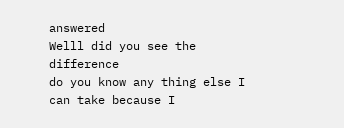answered
Welll did you see the difference
do you know any thing else I can take because I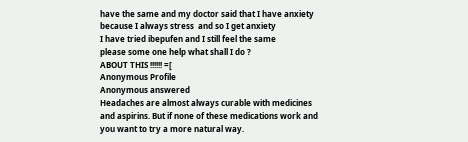have the same and my doctor said that I have anxiety because I always stress  and so I get anxiety
I have tried ibepufen and I still feel the same
please some one help what shall I do ?
ABOUT THIS !!!!!! =[
Anonymous Profile
Anonymous answered
Headaches are almost always curable with medicines and aspirins. But if none of these medications work and you want to try a more natural way.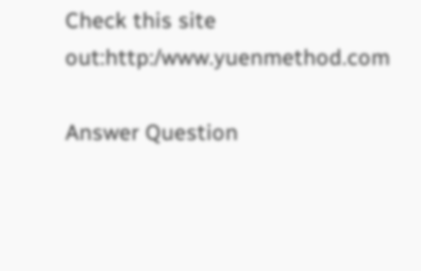Check this site out:http:/www.yuenmethod.com

Answer Question